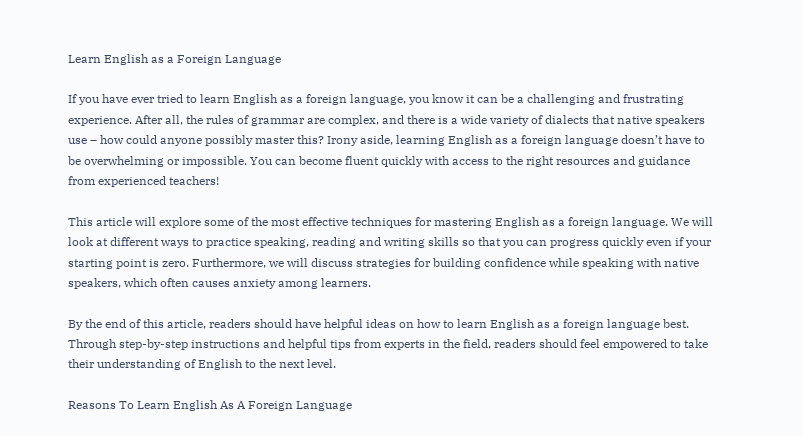Learn English as a Foreign Language

If you have ever tried to learn English as a foreign language, you know it can be a challenging and frustrating experience. After all, the rules of grammar are complex, and there is a wide variety of dialects that native speakers use – how could anyone possibly master this? Irony aside, learning English as a foreign language doesn’t have to be overwhelming or impossible. You can become fluent quickly with access to the right resources and guidance from experienced teachers!

This article will explore some of the most effective techniques for mastering English as a foreign language. We will look at different ways to practice speaking, reading and writing skills so that you can progress quickly even if your starting point is zero. Furthermore, we will discuss strategies for building confidence while speaking with native speakers, which often causes anxiety among learners.

By the end of this article, readers should have helpful ideas on how to learn English as a foreign language best. Through step-by-step instructions and helpful tips from experts in the field, readers should feel empowered to take their understanding of English to the next level.

Reasons To Learn English As A Foreign Language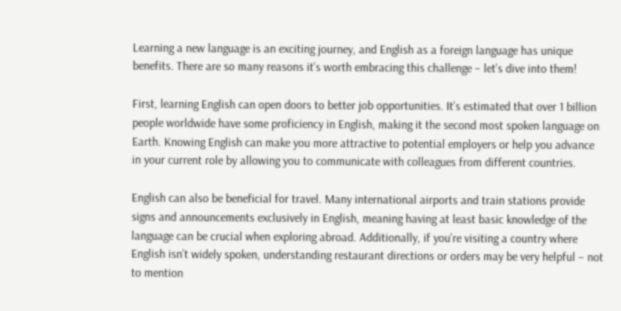Learning a new language is an exciting journey, and English as a foreign language has unique benefits. There are so many reasons it’s worth embracing this challenge – let’s dive into them!

First, learning English can open doors to better job opportunities. It’s estimated that over 1 billion people worldwide have some proficiency in English, making it the second most spoken language on Earth. Knowing English can make you more attractive to potential employers or help you advance in your current role by allowing you to communicate with colleagues from different countries.

English can also be beneficial for travel. Many international airports and train stations provide signs and announcements exclusively in English, meaning having at least basic knowledge of the language can be crucial when exploring abroad. Additionally, if you’re visiting a country where English isn’t widely spoken, understanding restaurant directions or orders may be very helpful – not to mention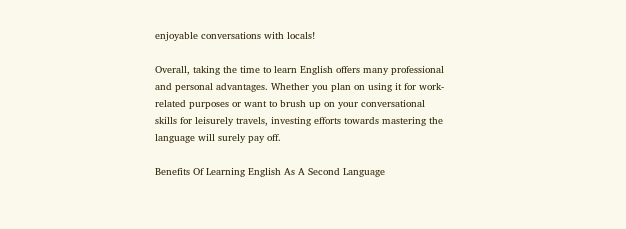enjoyable conversations with locals!

Overall, taking the time to learn English offers many professional and personal advantages. Whether you plan on using it for work-related purposes or want to brush up on your conversational skills for leisurely travels, investing efforts towards mastering the language will surely pay off.

Benefits Of Learning English As A Second Language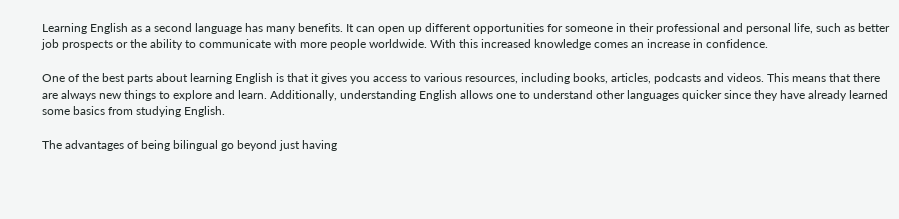Learning English as a second language has many benefits. It can open up different opportunities for someone in their professional and personal life, such as better job prospects or the ability to communicate with more people worldwide. With this increased knowledge comes an increase in confidence.

One of the best parts about learning English is that it gives you access to various resources, including books, articles, podcasts and videos. This means that there are always new things to explore and learn. Additionally, understanding English allows one to understand other languages quicker since they have already learned some basics from studying English.

The advantages of being bilingual go beyond just having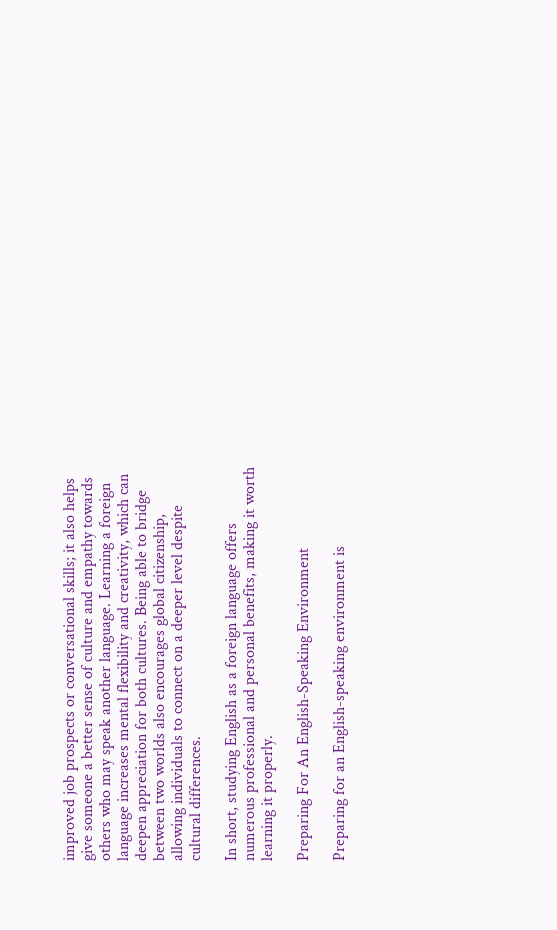improved job prospects or conversational skills; it also helps give someone a better sense of culture and empathy towards others who may speak another language. Learning a foreign language increases mental flexibility and creativity, which can deepen appreciation for both cultures. Being able to bridge between two worlds also encourages global citizenship, allowing individuals to connect on a deeper level despite cultural differences.

In short, studying English as a foreign language offers numerous professional and personal benefits, making it worth learning it properly.

Preparing For An English-Speaking Environment

Preparing for an English-speaking environment is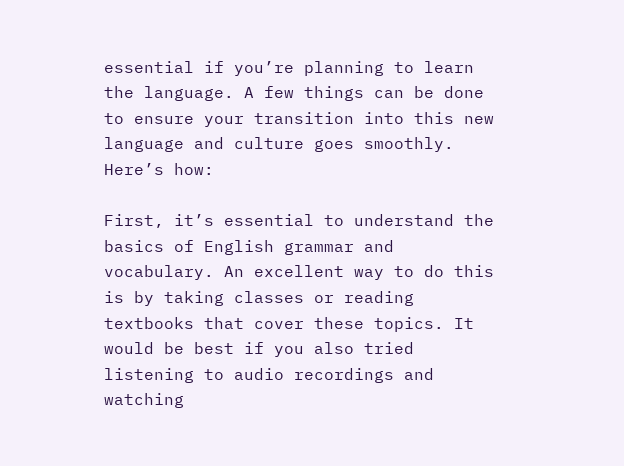essential if you’re planning to learn the language. A few things can be done to ensure your transition into this new language and culture goes smoothly. Here’s how:

First, it’s essential to understand the basics of English grammar and vocabulary. An excellent way to do this is by taking classes or reading textbooks that cover these topics. It would be best if you also tried listening to audio recordings and watching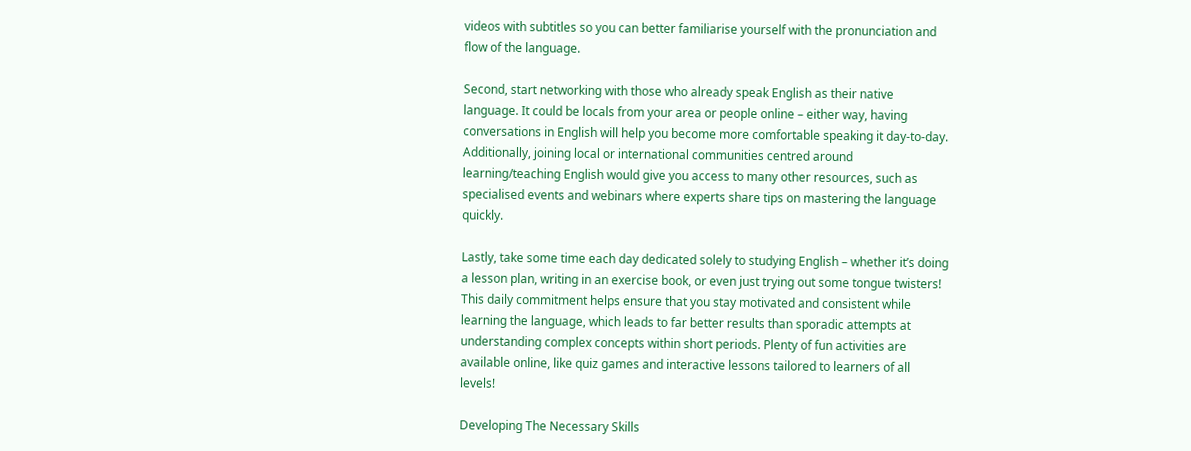videos with subtitles so you can better familiarise yourself with the pronunciation and flow of the language.

Second, start networking with those who already speak English as their native language. It could be locals from your area or people online – either way, having conversations in English will help you become more comfortable speaking it day-to-day. Additionally, joining local or international communities centred around learning/teaching English would give you access to many other resources, such as specialised events and webinars where experts share tips on mastering the language quickly.

Lastly, take some time each day dedicated solely to studying English – whether it’s doing a lesson plan, writing in an exercise book, or even just trying out some tongue twisters! This daily commitment helps ensure that you stay motivated and consistent while learning the language, which leads to far better results than sporadic attempts at understanding complex concepts within short periods. Plenty of fun activities are available online, like quiz games and interactive lessons tailored to learners of all levels!

Developing The Necessary Skills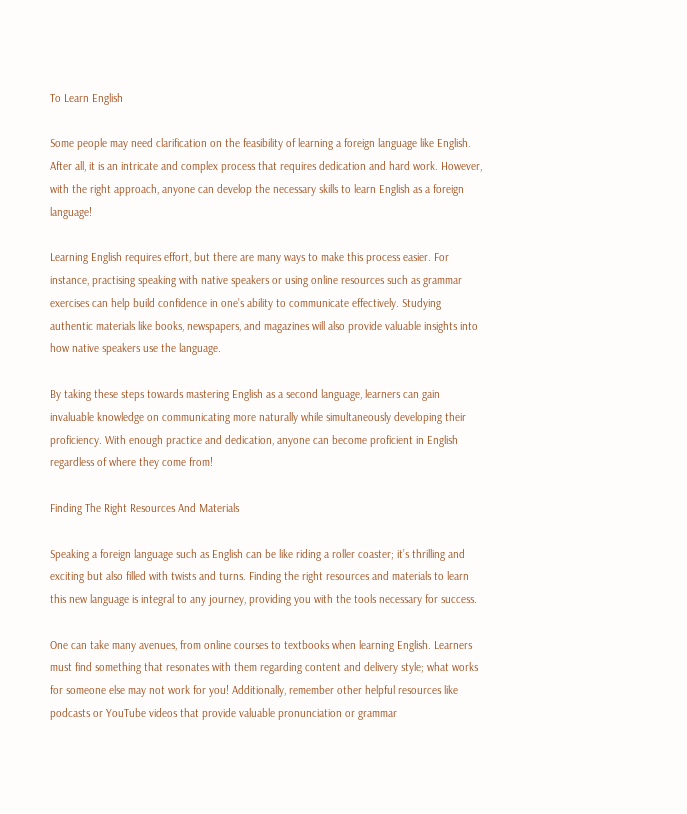To Learn English

Some people may need clarification on the feasibility of learning a foreign language like English. After all, it is an intricate and complex process that requires dedication and hard work. However, with the right approach, anyone can develop the necessary skills to learn English as a foreign language!

Learning English requires effort, but there are many ways to make this process easier. For instance, practising speaking with native speakers or using online resources such as grammar exercises can help build confidence in one’s ability to communicate effectively. Studying authentic materials like books, newspapers, and magazines will also provide valuable insights into how native speakers use the language.

By taking these steps towards mastering English as a second language, learners can gain invaluable knowledge on communicating more naturally while simultaneously developing their proficiency. With enough practice and dedication, anyone can become proficient in English regardless of where they come from!

Finding The Right Resources And Materials

Speaking a foreign language such as English can be like riding a roller coaster; it’s thrilling and exciting but also filled with twists and turns. Finding the right resources and materials to learn this new language is integral to any journey, providing you with the tools necessary for success.

One can take many avenues, from online courses to textbooks when learning English. Learners must find something that resonates with them regarding content and delivery style; what works for someone else may not work for you! Additionally, remember other helpful resources like podcasts or YouTube videos that provide valuable pronunciation or grammar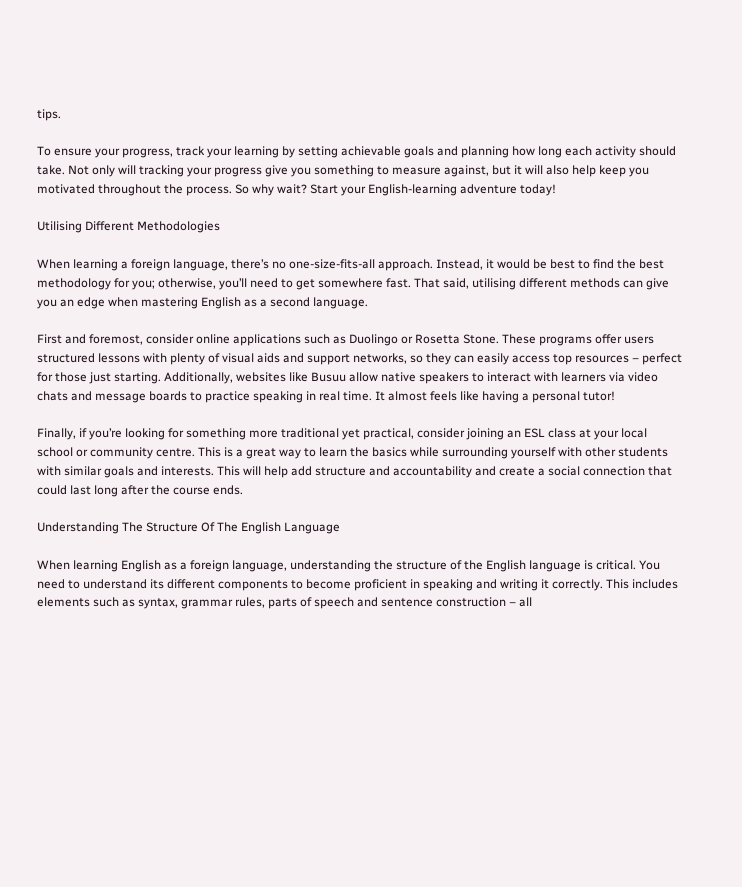tips.

To ensure your progress, track your learning by setting achievable goals and planning how long each activity should take. Not only will tracking your progress give you something to measure against, but it will also help keep you motivated throughout the process. So why wait? Start your English-learning adventure today!

Utilising Different Methodologies

When learning a foreign language, there’s no one-size-fits-all approach. Instead, it would be best to find the best methodology for you; otherwise, you’ll need to get somewhere fast. That said, utilising different methods can give you an edge when mastering English as a second language.

First and foremost, consider online applications such as Duolingo or Rosetta Stone. These programs offer users structured lessons with plenty of visual aids and support networks, so they can easily access top resources – perfect for those just starting. Additionally, websites like Busuu allow native speakers to interact with learners via video chats and message boards to practice speaking in real time. It almost feels like having a personal tutor!

Finally, if you’re looking for something more traditional yet practical, consider joining an ESL class at your local school or community centre. This is a great way to learn the basics while surrounding yourself with other students with similar goals and interests. This will help add structure and accountability and create a social connection that could last long after the course ends.

Understanding The Structure Of The English Language

When learning English as a foreign language, understanding the structure of the English language is critical. You need to understand its different components to become proficient in speaking and writing it correctly. This includes elements such as syntax, grammar rules, parts of speech and sentence construction – all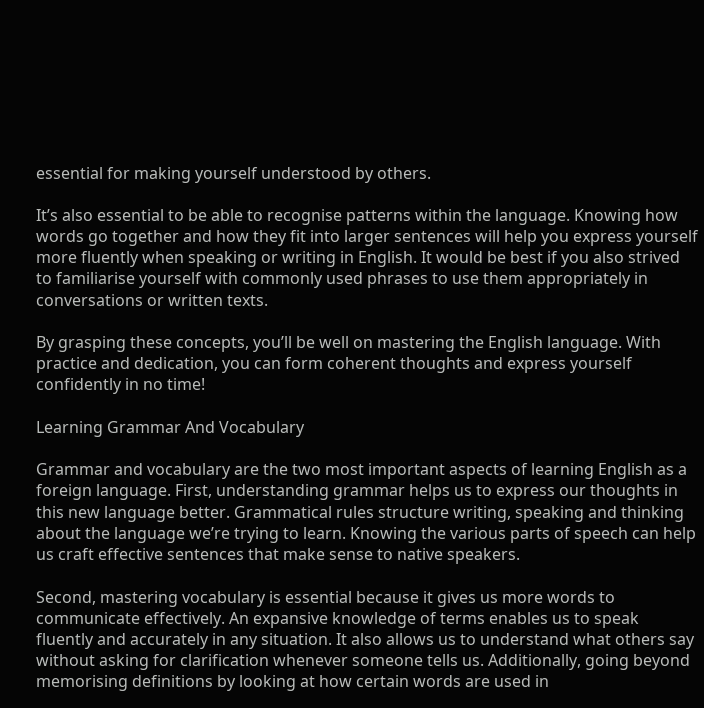essential for making yourself understood by others.

It’s also essential to be able to recognise patterns within the language. Knowing how words go together and how they fit into larger sentences will help you express yourself more fluently when speaking or writing in English. It would be best if you also strived to familiarise yourself with commonly used phrases to use them appropriately in conversations or written texts.

By grasping these concepts, you’ll be well on mastering the English language. With practice and dedication, you can form coherent thoughts and express yourself confidently in no time!

Learning Grammar And Vocabulary

Grammar and vocabulary are the two most important aspects of learning English as a foreign language. First, understanding grammar helps us to express our thoughts in this new language better. Grammatical rules structure writing, speaking and thinking about the language we’re trying to learn. Knowing the various parts of speech can help us craft effective sentences that make sense to native speakers.

Second, mastering vocabulary is essential because it gives us more words to communicate effectively. An expansive knowledge of terms enables us to speak fluently and accurately in any situation. It also allows us to understand what others say without asking for clarification whenever someone tells us. Additionally, going beyond memorising definitions by looking at how certain words are used in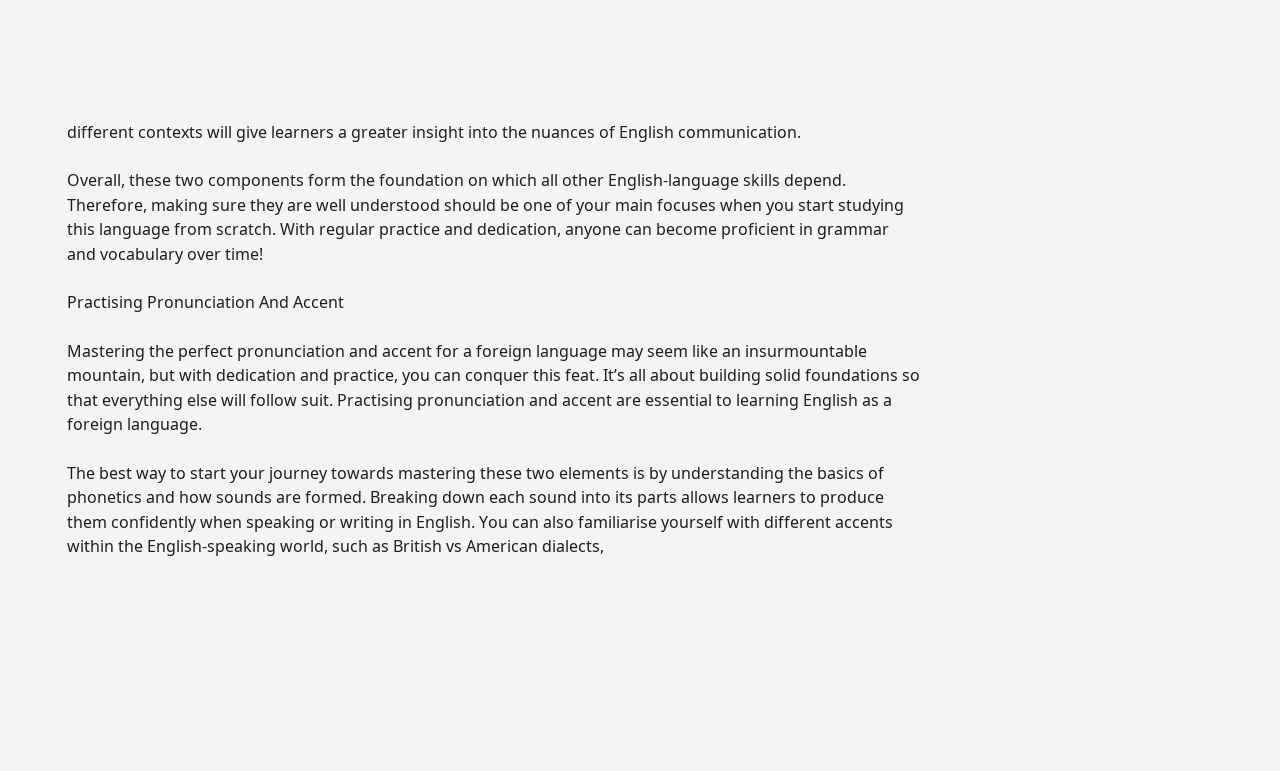different contexts will give learners a greater insight into the nuances of English communication.

Overall, these two components form the foundation on which all other English-language skills depend. Therefore, making sure they are well understood should be one of your main focuses when you start studying this language from scratch. With regular practice and dedication, anyone can become proficient in grammar and vocabulary over time!

Practising Pronunciation And Accent

Mastering the perfect pronunciation and accent for a foreign language may seem like an insurmountable mountain, but with dedication and practice, you can conquer this feat. It’s all about building solid foundations so that everything else will follow suit. Practising pronunciation and accent are essential to learning English as a foreign language.

The best way to start your journey towards mastering these two elements is by understanding the basics of phonetics and how sounds are formed. Breaking down each sound into its parts allows learners to produce them confidently when speaking or writing in English. You can also familiarise yourself with different accents within the English-speaking world, such as British vs American dialects,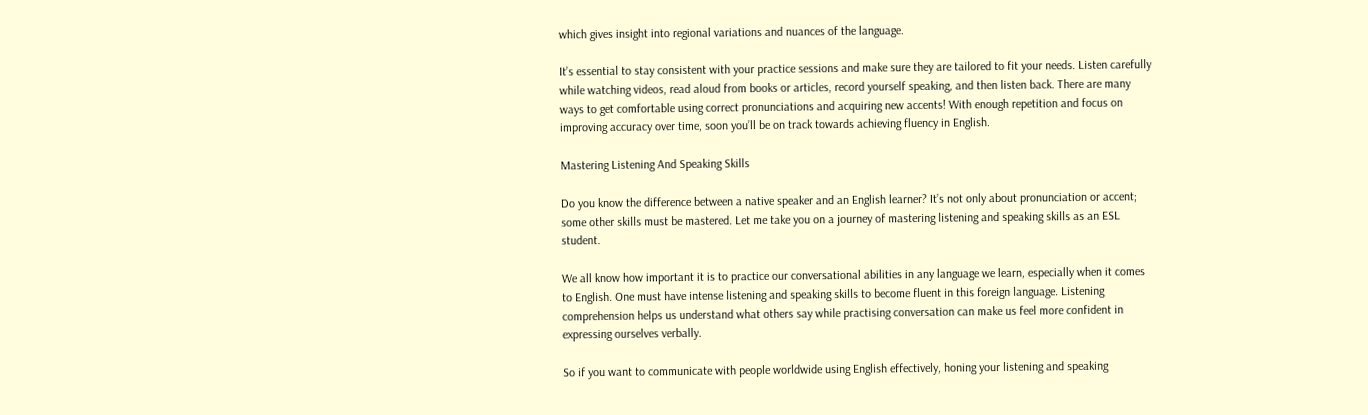which gives insight into regional variations and nuances of the language.

It’s essential to stay consistent with your practice sessions and make sure they are tailored to fit your needs. Listen carefully while watching videos, read aloud from books or articles, record yourself speaking, and then listen back. There are many ways to get comfortable using correct pronunciations and acquiring new accents! With enough repetition and focus on improving accuracy over time, soon you’ll be on track towards achieving fluency in English.

Mastering Listening And Speaking Skills

Do you know the difference between a native speaker and an English learner? It’s not only about pronunciation or accent; some other skills must be mastered. Let me take you on a journey of mastering listening and speaking skills as an ESL student.

We all know how important it is to practice our conversational abilities in any language we learn, especially when it comes to English. One must have intense listening and speaking skills to become fluent in this foreign language. Listening comprehension helps us understand what others say while practising conversation can make us feel more confident in expressing ourselves verbally.

So if you want to communicate with people worldwide using English effectively, honing your listening and speaking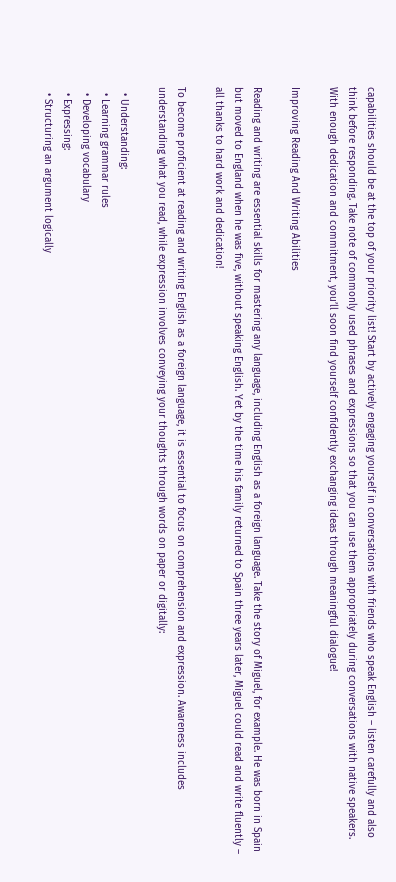capabilities should be at the top of your priority list! Start by actively engaging yourself in conversations with friends who speak English – listen carefully and also think before responding. Take note of commonly used phrases and expressions so that you can use them appropriately during conversations with native speakers. With enough dedication and commitment, you’ll soon find yourself confidently exchanging ideas through meaningful dialogue!

Improving Reading And Writing Abilities

Reading and writing are essential skills for mastering any language, including English as a foreign language. Take the story of Miguel, for example. He was born in Spain but moved to England when he was five, without speaking English. Yet by the time his family returned to Spain three years later, Miguel could read and write fluently – all thanks to hard work and dedication!

To become proficient at reading and writing English as a foreign language, it is essential to focus on comprehension and expression. Awareness includes understanding what you read, while expression involves conveying your thoughts through words on paper or digitally:

  • Understanding:
  • Learning grammar rules
  • Developing vocabulary
  • Expressing:
  • Structuring an argument logically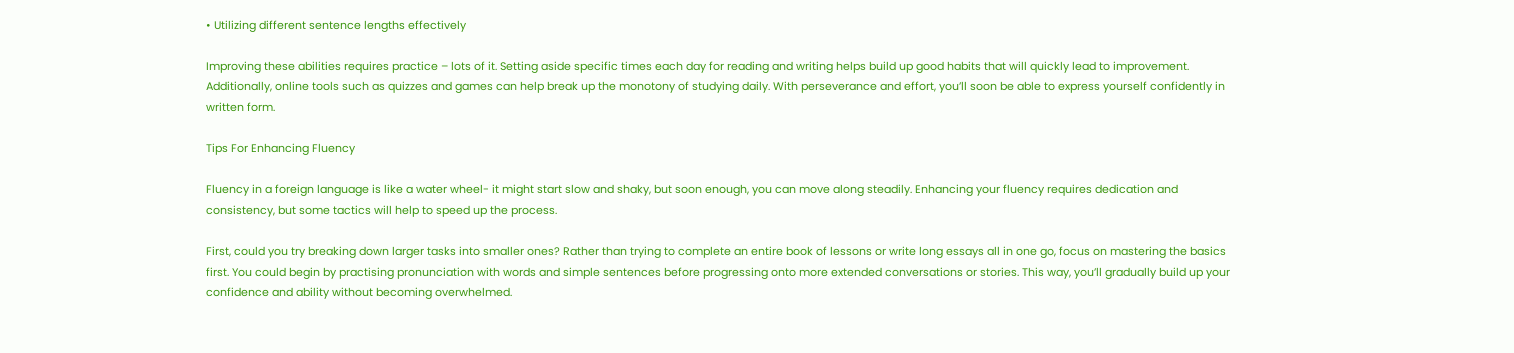• Utilizing different sentence lengths effectively

Improving these abilities requires practice – lots of it. Setting aside specific times each day for reading and writing helps build up good habits that will quickly lead to improvement. Additionally, online tools such as quizzes and games can help break up the monotony of studying daily. With perseverance and effort, you’ll soon be able to express yourself confidently in written form.

Tips For Enhancing Fluency

Fluency in a foreign language is like a water wheel- it might start slow and shaky, but soon enough, you can move along steadily. Enhancing your fluency requires dedication and consistency, but some tactics will help to speed up the process.

First, could you try breaking down larger tasks into smaller ones? Rather than trying to complete an entire book of lessons or write long essays all in one go, focus on mastering the basics first. You could begin by practising pronunciation with words and simple sentences before progressing onto more extended conversations or stories. This way, you’ll gradually build up your confidence and ability without becoming overwhelmed.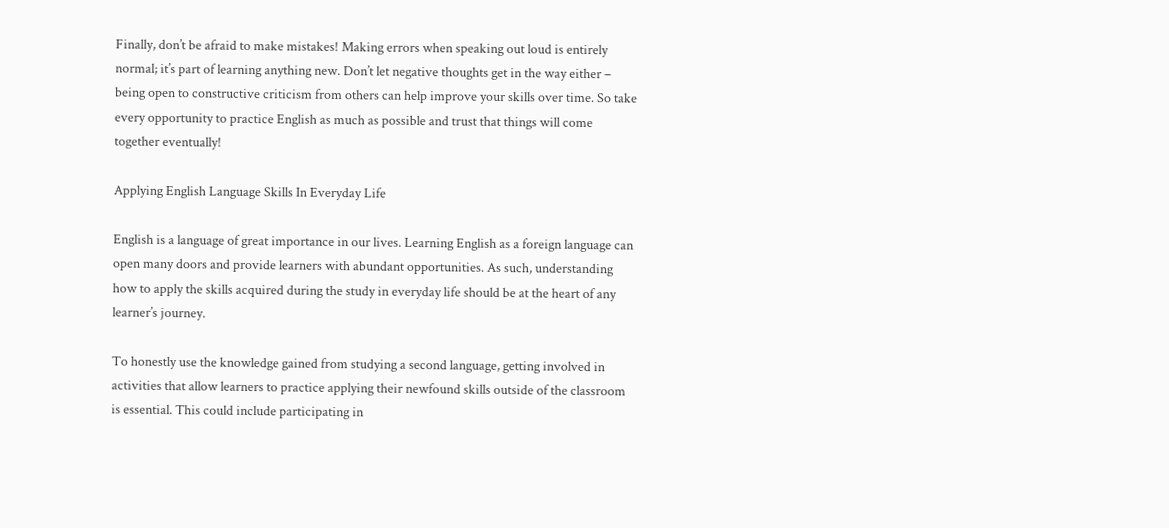Finally, don’t be afraid to make mistakes! Making errors when speaking out loud is entirely normal; it’s part of learning anything new. Don’t let negative thoughts get in the way either – being open to constructive criticism from others can help improve your skills over time. So take every opportunity to practice English as much as possible and trust that things will come together eventually!

Applying English Language Skills In Everyday Life

English is a language of great importance in our lives. Learning English as a foreign language can open many doors and provide learners with abundant opportunities. As such, understanding how to apply the skills acquired during the study in everyday life should be at the heart of any learner’s journey.

To honestly use the knowledge gained from studying a second language, getting involved in activities that allow learners to practice applying their newfound skills outside of the classroom is essential. This could include participating in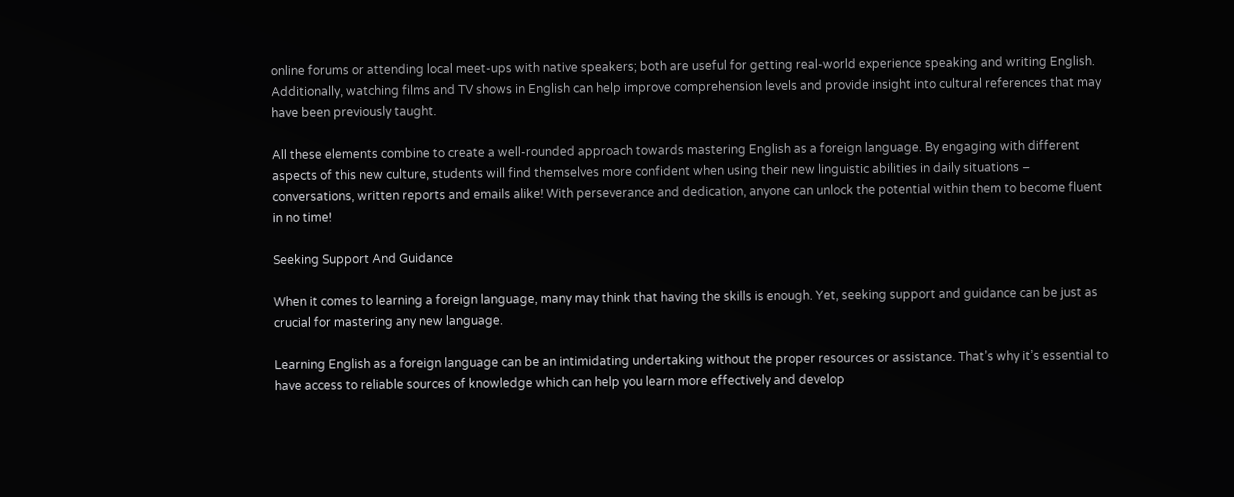online forums or attending local meet-ups with native speakers; both are useful for getting real-world experience speaking and writing English. Additionally, watching films and TV shows in English can help improve comprehension levels and provide insight into cultural references that may have been previously taught.

All these elements combine to create a well-rounded approach towards mastering English as a foreign language. By engaging with different aspects of this new culture, students will find themselves more confident when using their new linguistic abilities in daily situations – conversations, written reports and emails alike! With perseverance and dedication, anyone can unlock the potential within them to become fluent in no time!

Seeking Support And Guidance

When it comes to learning a foreign language, many may think that having the skills is enough. Yet, seeking support and guidance can be just as crucial for mastering any new language.

Learning English as a foreign language can be an intimidating undertaking without the proper resources or assistance. That’s why it’s essential to have access to reliable sources of knowledge which can help you learn more effectively and develop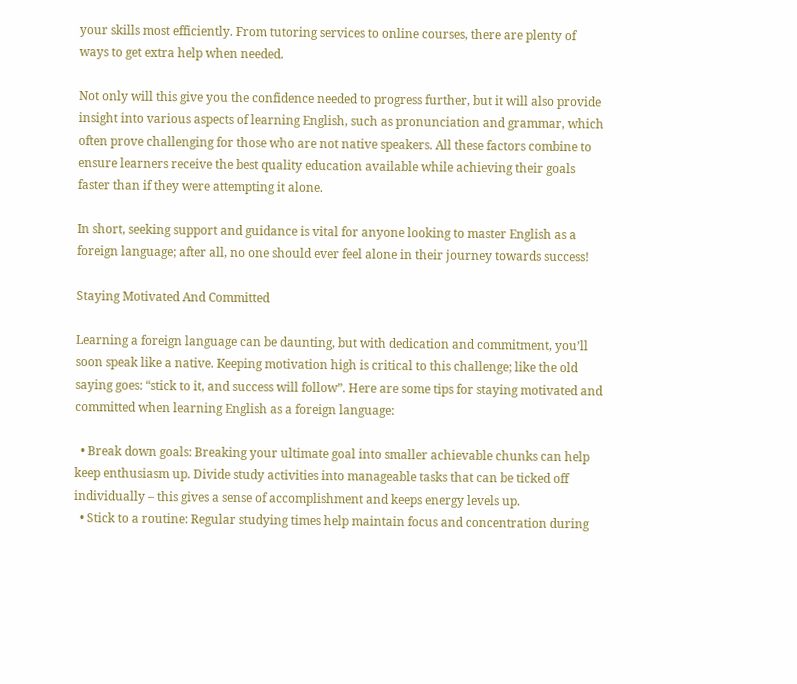your skills most efficiently. From tutoring services to online courses, there are plenty of ways to get extra help when needed.

Not only will this give you the confidence needed to progress further, but it will also provide insight into various aspects of learning English, such as pronunciation and grammar, which often prove challenging for those who are not native speakers. All these factors combine to ensure learners receive the best quality education available while achieving their goals faster than if they were attempting it alone.

In short, seeking support and guidance is vital for anyone looking to master English as a foreign language; after all, no one should ever feel alone in their journey towards success!

Staying Motivated And Committed

Learning a foreign language can be daunting, but with dedication and commitment, you’ll soon speak like a native. Keeping motivation high is critical to this challenge; like the old saying goes: “stick to it, and success will follow”. Here are some tips for staying motivated and committed when learning English as a foreign language:

  • Break down goals: Breaking your ultimate goal into smaller achievable chunks can help keep enthusiasm up. Divide study activities into manageable tasks that can be ticked off individually – this gives a sense of accomplishment and keeps energy levels up.
  • Stick to a routine: Regular studying times help maintain focus and concentration during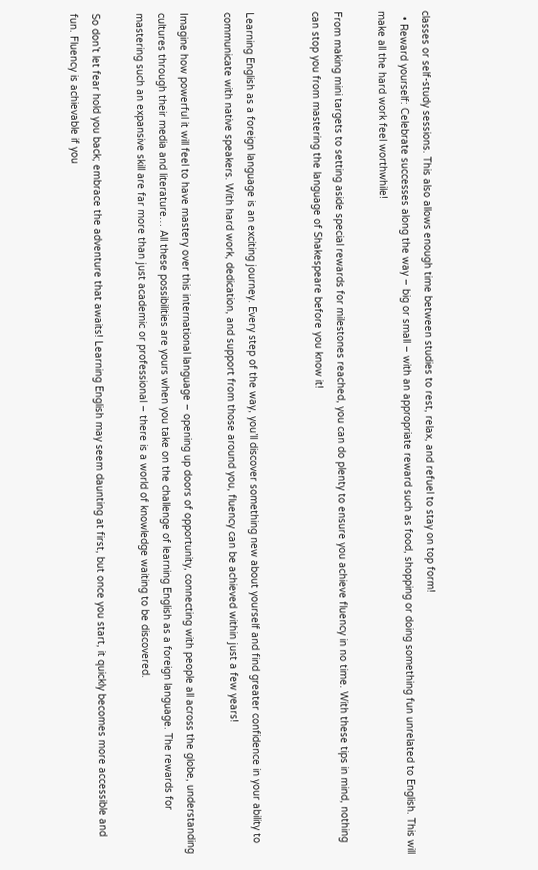classes or self-study sessions. This also allows enough time between studies to rest, relax, and refuel to stay on top form!
  • Reward yourself: Celebrate successes along the way – big or small – with an appropriate reward such as food, shopping or doing something fun unrelated to English. This will make all the hard work feel worthwhile!

From making mini targets to setting aside special rewards for milestones reached, you can do plenty to ensure you achieve fluency in no time. With these tips in mind, nothing can stop you from mastering the language of Shakespeare before you know it!


Learning English as a foreign language is an exciting journey. Every step of the way, you’ll discover something new about yourself and find greater confidence in your ability to communicate with native speakers. With hard work, dedication, and support from those around you, fluency can be achieved within just a few years!

Imagine how powerful it will feel to have mastery over this international language – opening up doors of opportunity, connecting with people all across the globe, understanding cultures through their media and literature… All these possibilities are yours when you take on the challenge of learning English as a foreign language. The rewards for mastering such an expansive skill are far more than just academic or professional – there is a world of knowledge waiting to be discovered.

So don’t let fear hold you back; embrace the adventure that awaits! Learning English may seem daunting at first, but once you start, it quickly becomes more accessible and fun. Fluency is achievable if you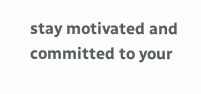stay motivated and committed to your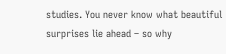studies. You never know what beautiful surprises lie ahead – so why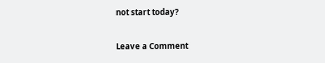not start today?

Leave a Comment